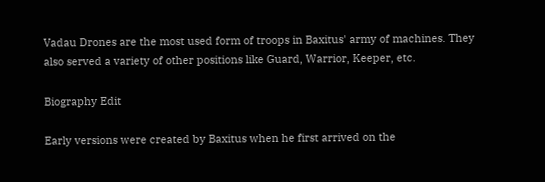Vadau Drones are the most used form of troops in Baxitus' army of machines. They also served a variety of other positions like Guard, Warrior, Keeper, etc.

Biography Edit

Early versions were created by Baxitus when he first arrived on the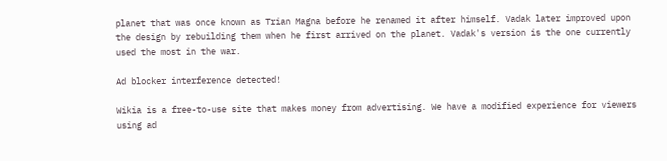planet that was once known as Trian Magna before he renamed it after himself. Vadak later improved upon the design by rebuilding them when he first arrived on the planet. Vadak's version is the one currently used the most in the war.

Ad blocker interference detected!

Wikia is a free-to-use site that makes money from advertising. We have a modified experience for viewers using ad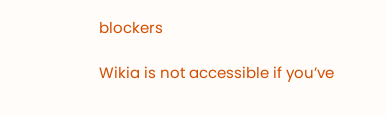blockers

Wikia is not accessible if you’ve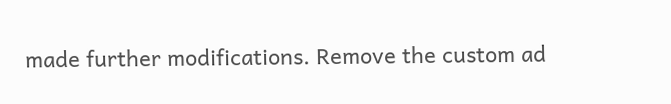made further modifications. Remove the custom ad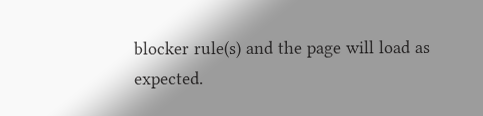blocker rule(s) and the page will load as expected.